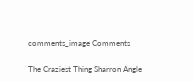comments_image Comments

The Craziest Thing Sharron Angle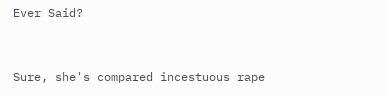Ever Said?


Sure, she's compared incestuous rape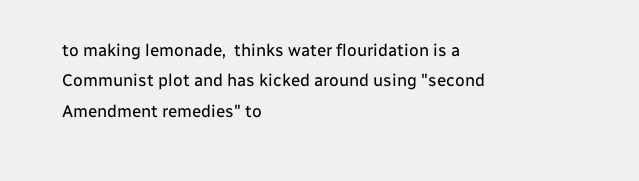to making lemonade,  thinks water flouridation is a Communist plot and has kicked around using "second Amendment remedies" to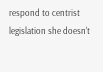respond to centrist legislation she doesn't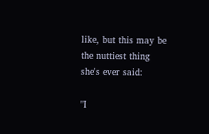like, but this may be the nuttiest thing she's ever said:

"I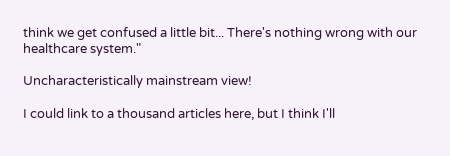think we get confused a little bit... There's nothing wrong with our healthcare system."

Uncharacteristically mainstream view!

I could link to a thousand articles here, but I think I'll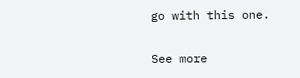go with this one.

See more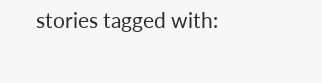stories tagged with: